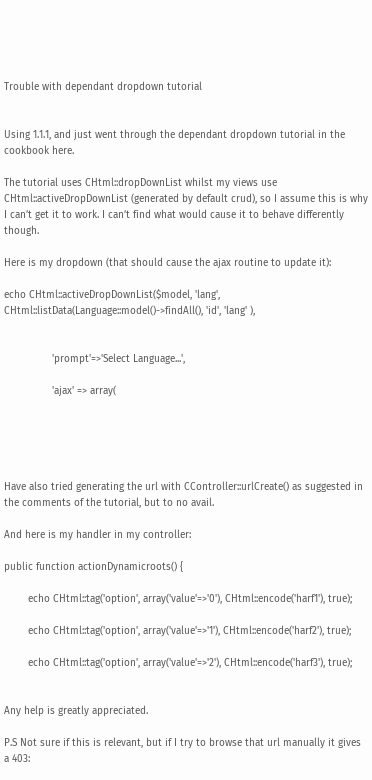Trouble with dependant dropdown tutorial


Using 1.1.1, and just went through the dependant dropdown tutorial in the cookbook here.

The tutorial uses CHtml::dropDownList whilst my views use CHtml::activeDropDownList (generated by default crud), so I assume this is why I can’t get it to work. I can’t find what would cause it to behave differently though.

Here is my dropdown (that should cause the ajax routine to update it):

echo CHtml::activeDropDownList($model, 'lang', CHtml::listData(Language::model()->findAll(), 'id', 'lang' ),


                'prompt'=>'Select Language...',

                'ajax' => array(





Have also tried generating the url with CController::urlCreate() as suggested in the comments of the tutorial, but to no avail.

And here is my handler in my controller:

public function actionDynamicroots() {

        echo CHtml::tag('option', array('value'=>'0'), CHtml::encode('harf1'), true);

        echo CHtml::tag('option', array('value'=>'1'), CHtml::encode('harf2'), true);

        echo CHtml::tag('option', array('value'=>'2'), CHtml::encode('harf3'), true);


Any help is greatly appreciated.

P.S Not sure if this is relevant, but if I try to browse that url manually it gives a 403: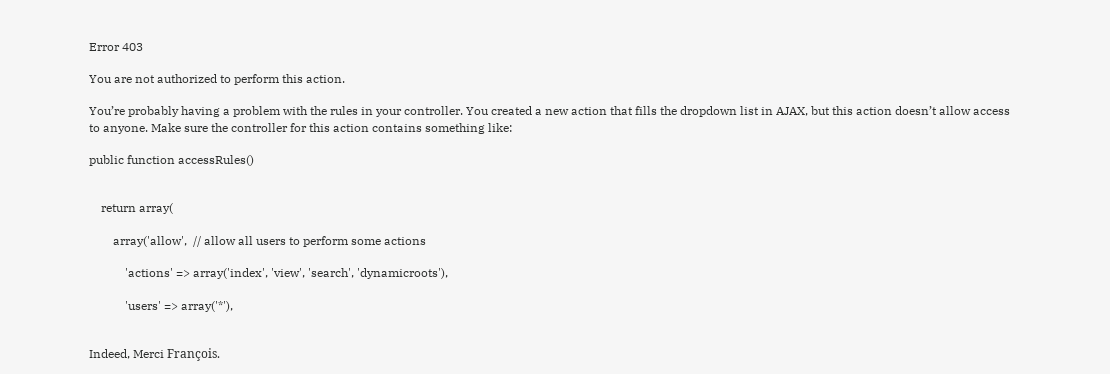Error 403

You are not authorized to perform this action.

You’re probably having a problem with the rules in your controller. You created a new action that fills the dropdown list in AJAX, but this action doesn’t allow access to anyone. Make sure the controller for this action contains something like:

public function accessRules()


    return array(

        array('allow',  // allow all users to perform some actions

            'actions' => array('index', 'view', 'search', 'dynamicroots'),

            'users' => array('*'),


Indeed, Merci François.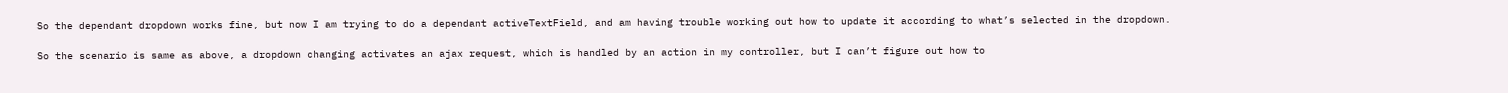So the dependant dropdown works fine, but now I am trying to do a dependant activeTextField, and am having trouble working out how to update it according to what’s selected in the dropdown.

So the scenario is same as above, a dropdown changing activates an ajax request, which is handled by an action in my controller, but I can’t figure out how to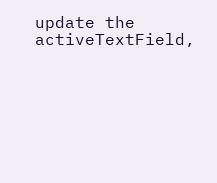update the activeTextField,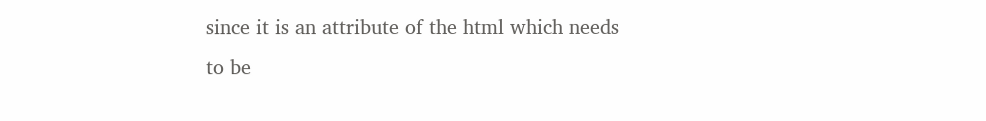since it is an attribute of the html which needs to be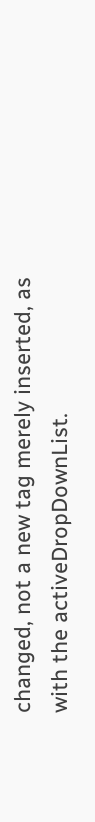changed, not a new tag merely inserted, as with the activeDropDownList.